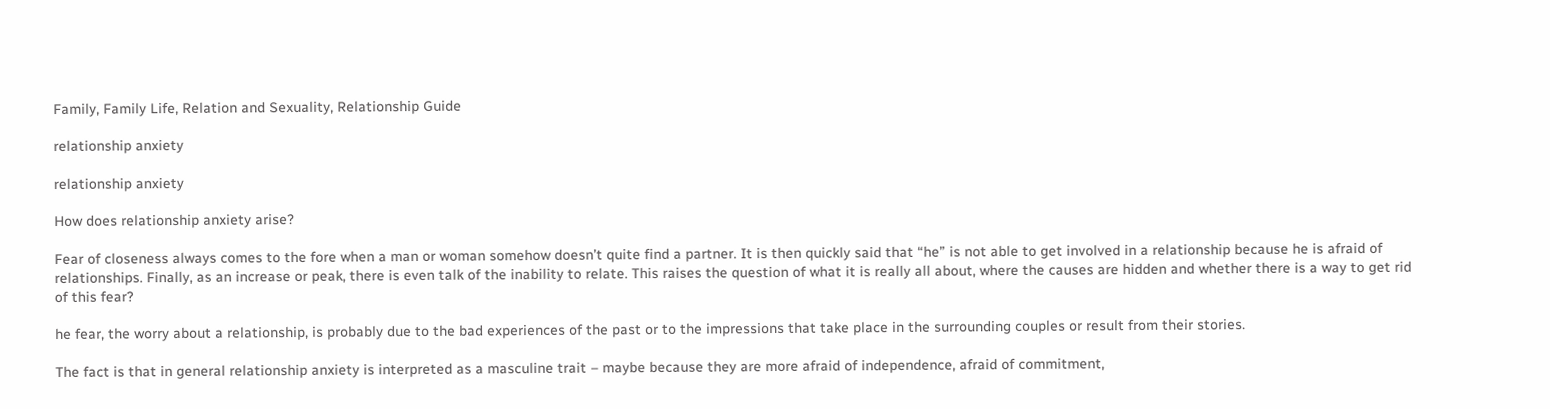Family, Family Life, Relation and Sexuality, Relationship Guide

relationship anxiety

relationship anxiety

How does relationship anxiety arise?

Fear of closeness always comes to the fore when a man or woman somehow doesn’t quite find a partner. It is then quickly said that “he” is not able to get involved in a relationship because he is afraid of relationships. Finally, as an increase or peak, there is even talk of the inability to relate. This raises the question of what it is really all about, where the causes are hidden and whether there is a way to get rid of this fear?

he fear, the worry about a relationship, is probably due to the bad experiences of the past or to the impressions that take place in the surrounding couples or result from their stories.

The fact is that in general relationship anxiety is interpreted as a masculine trait – maybe because they are more afraid of independence, afraid of commitment,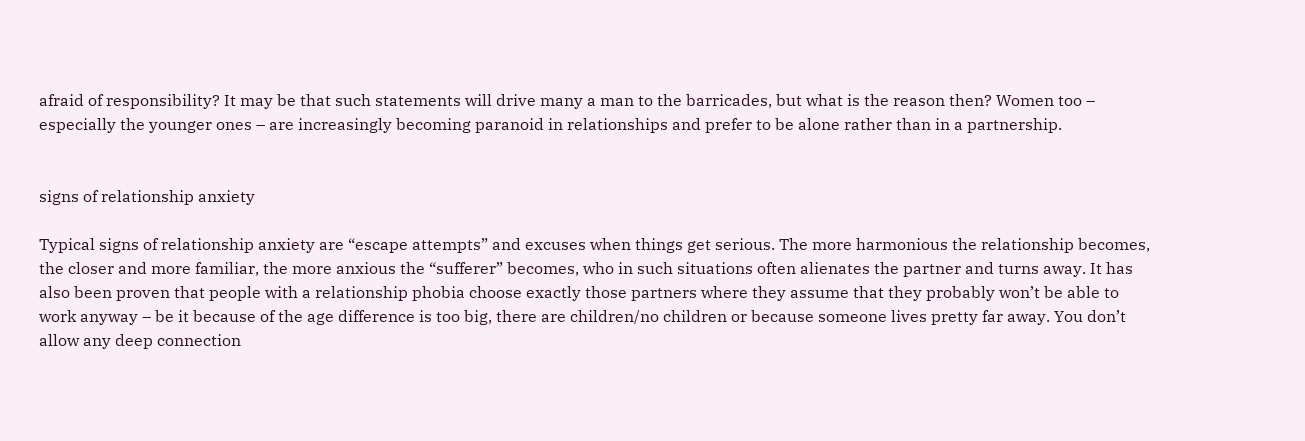afraid of responsibility? It may be that such statements will drive many a man to the barricades, but what is the reason then? Women too – especially the younger ones – are increasingly becoming paranoid in relationships and prefer to be alone rather than in a partnership.


signs of relationship anxiety

Typical signs of relationship anxiety are “escape attempts” and excuses when things get serious. The more harmonious the relationship becomes, the closer and more familiar, the more anxious the “sufferer” becomes, who in such situations often alienates the partner and turns away. It has also been proven that people with a relationship phobia choose exactly those partners where they assume that they probably won’t be able to work anyway – be it because of the age difference is too big, there are children/no children or because someone lives pretty far away. You don’t allow any deep connection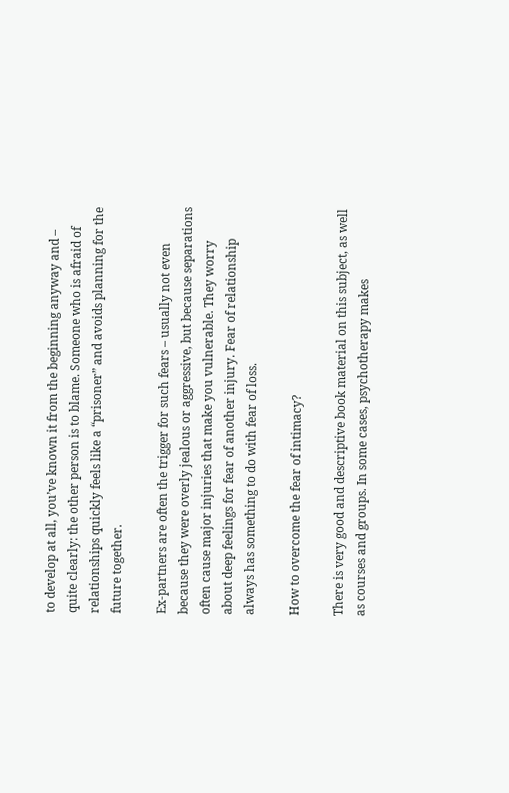to develop at all, you’ve known it from the beginning anyway and – quite clearly: the other person is to blame. Someone who is afraid of relationships quickly feels like a “prisoner” and avoids planning for the future together.

Ex-partners are often the trigger for such fears – usually not even because they were overly jealous or aggressive, but because separations often cause major injuries that make you vulnerable. They worry about deep feelings for fear of another injury. Fear of relationship always has something to do with fear of loss.

How to overcome the fear of intimacy?

There is very good and descriptive book material on this subject, as well as courses and groups. In some cases, psychotherapy makes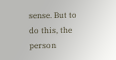sense. But to do this, the person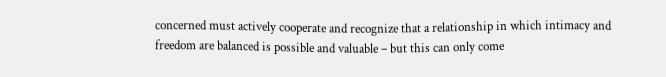concerned must actively cooperate and recognize that a relationship in which intimacy and freedom are balanced is possible and valuable – but this can only come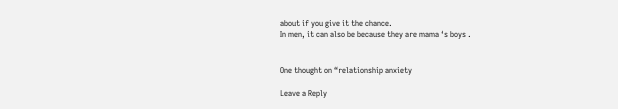about if you give it the chance.
In men, it can also be because they are mama ‘s boys .


One thought on “relationship anxiety

Leave a Reply